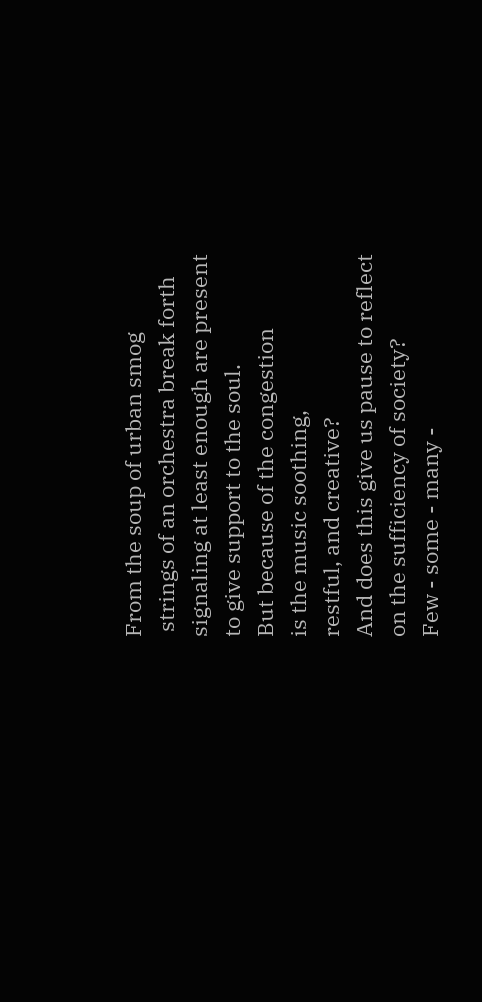From the soup of urban smog
 strings of an orchestra break forth
signaling at least enough are present
to give support to the soul.
But because of the congestion
is the music soothing,
restful, and creative?
And does this give us pause to reflect
on the sufficiency of society?
Few - some - many -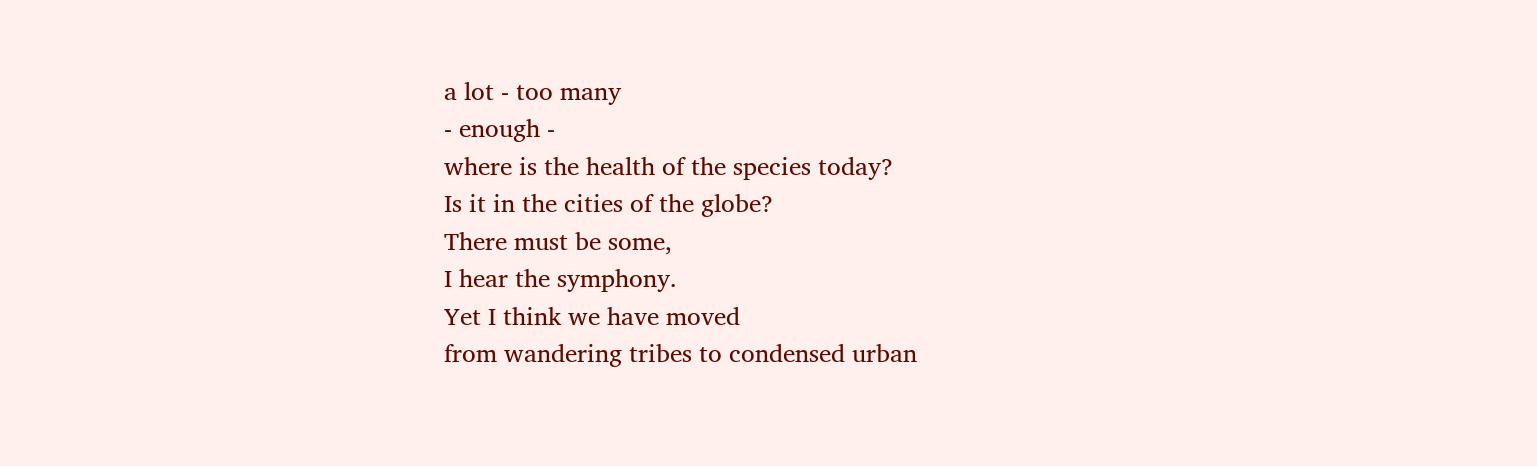a lot - too many
- enough -
where is the health of the species today?
Is it in the cities of the globe?
There must be some,
I hear the symphony.
Yet I think we have moved
from wandering tribes to condensed urban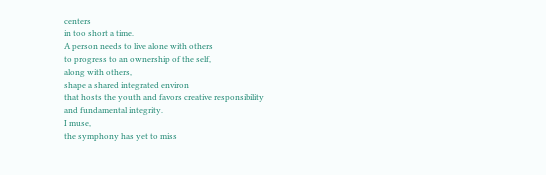centers
in too short a time.
A person needs to live alone with others
to progress to an ownership of the self,
along with others,
shape a shared integrated environ
that hosts the youth and favors creative responsibility
and fundamental integrity.
I muse,
the symphony has yet to miss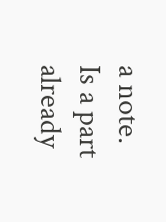a note.
Is a part already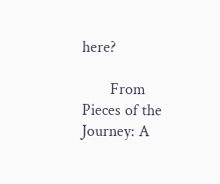here?

       From Pieces of the Journey: A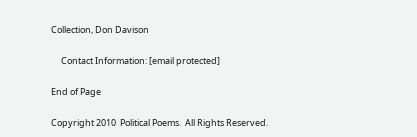Collection, Don Davison

     Contact Information: [email protected]

End of Page

Copyright 2010  Political Poems.  All Rights Reserved.